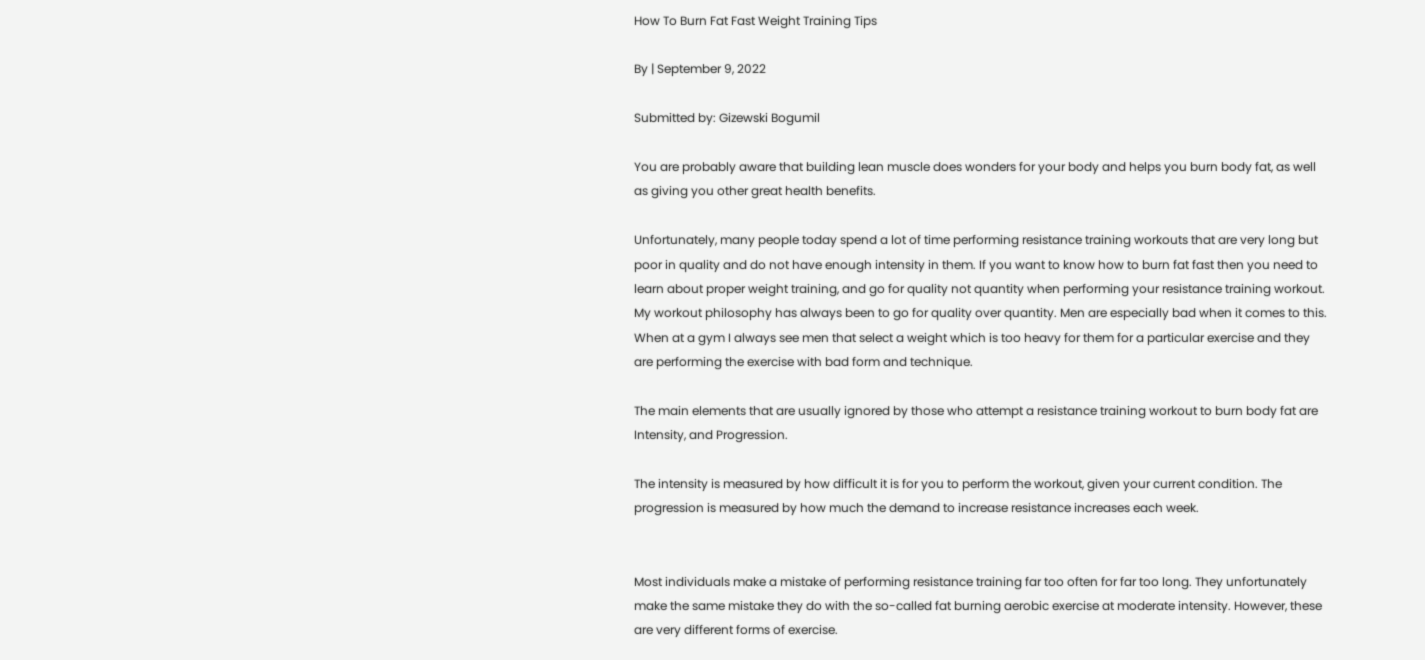How To Burn Fat Fast Weight Training Tips

By | September 9, 2022

Submitted by: Gizewski Bogumil

You are probably aware that building lean muscle does wonders for your body and helps you burn body fat, as well as giving you other great health benefits.

Unfortunately, many people today spend a lot of time performing resistance training workouts that are very long but poor in quality and do not have enough intensity in them. If you want to know how to burn fat fast then you need to learn about proper weight training, and go for quality not quantity when performing your resistance training workout. My workout philosophy has always been to go for quality over quantity. Men are especially bad when it comes to this. When at a gym I always see men that select a weight which is too heavy for them for a particular exercise and they are performing the exercise with bad form and technique.

The main elements that are usually ignored by those who attempt a resistance training workout to burn body fat are Intensity, and Progression.

The intensity is measured by how difficult it is for you to perform the workout, given your current condition. The progression is measured by how much the demand to increase resistance increases each week.


Most individuals make a mistake of performing resistance training far too often for far too long. They unfortunately make the same mistake they do with the so-called fat burning aerobic exercise at moderate intensity. However, these are very different forms of exercise.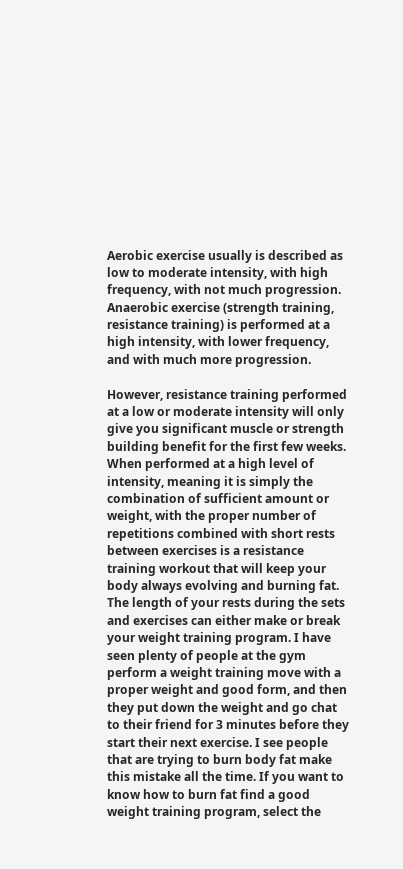Aerobic exercise usually is described as low to moderate intensity, with high frequency, with not much progression. Anaerobic exercise (strength training, resistance training) is performed at a high intensity, with lower frequency, and with much more progression.

However, resistance training performed at a low or moderate intensity will only give you significant muscle or strength building benefit for the first few weeks. When performed at a high level of intensity, meaning it is simply the combination of sufficient amount or weight, with the proper number of repetitions combined with short rests between exercises is a resistance training workout that will keep your body always evolving and burning fat. The length of your rests during the sets and exercises can either make or break your weight training program. I have seen plenty of people at the gym perform a weight training move with a proper weight and good form, and then they put down the weight and go chat to their friend for 3 minutes before they start their next exercise. I see people that are trying to burn body fat make this mistake all the time. If you want to know how to burn fat find a good weight training program, select the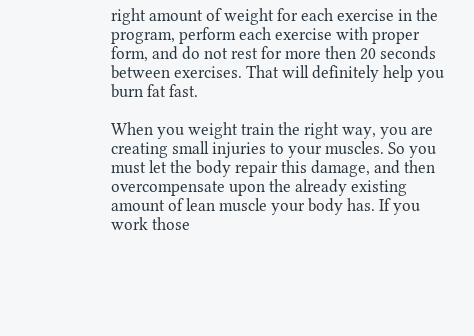right amount of weight for each exercise in the program, perform each exercise with proper form, and do not rest for more then 20 seconds between exercises. That will definitely help you burn fat fast.

When you weight train the right way, you are creating small injuries to your muscles. So you must let the body repair this damage, and then overcompensate upon the already existing amount of lean muscle your body has. If you work those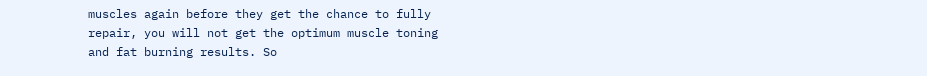muscles again before they get the chance to fully repair, you will not get the optimum muscle toning and fat burning results. So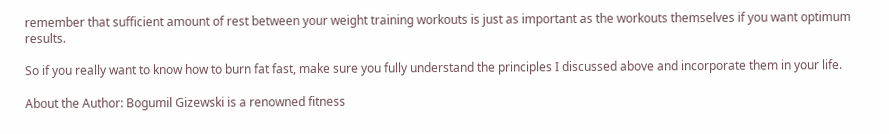remember that sufficient amount of rest between your weight training workouts is just as important as the workouts themselves if you want optimum results.

So if you really want to know how to burn fat fast, make sure you fully understand the principles I discussed above and incorporate them in your life.

About the Author: Bogumil Gizewski is a renowned fitness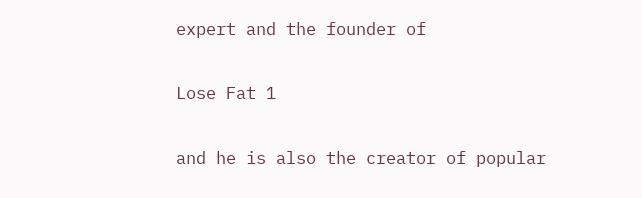expert and the founder of

Lose Fat 1

and he is also the creator of popular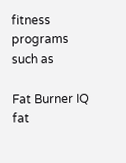fitness programs such as

Fat Burner IQ fat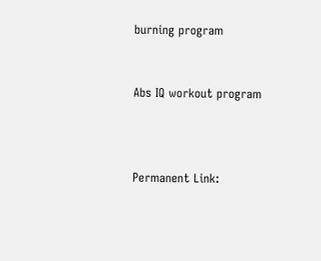burning program


Abs IQ workout program



Permanent Link: